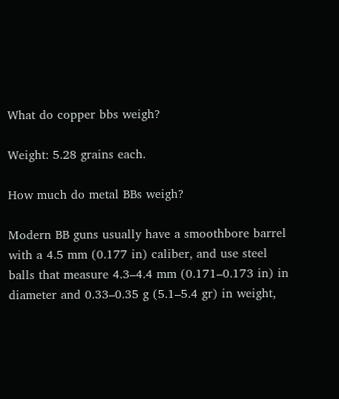What do copper bbs weigh?

Weight: 5.28 grains each.

How much do metal BBs weigh?

Modern BB guns usually have a smoothbore barrel with a 4.5 mm (0.177 in) caliber, and use steel balls that measure 4.3–4.4 mm (0.171–0.173 in) in diameter and 0.33–0.35 g (5.1–5.4 gr) in weight,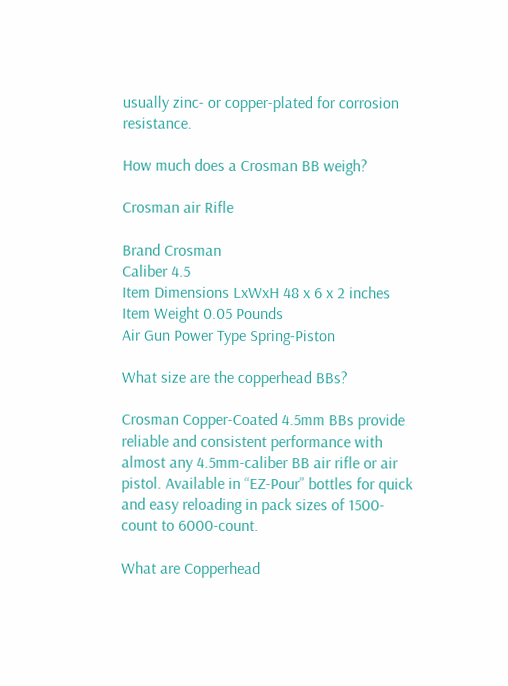usually zinc- or copper-plated for corrosion resistance.

How much does a Crosman BB weigh?

Crosman air Rifle

Brand Crosman
Caliber 4.5
Item Dimensions LxWxH 48 x 6 x 2 inches
Item Weight 0.05 Pounds
Air Gun Power Type Spring-Piston

What size are the copperhead BBs?

Crosman Copper-Coated 4.5mm BBs provide reliable and consistent performance with almost any 4.5mm-caliber BB air rifle or air pistol. Available in “EZ-Pour” bottles for quick and easy reloading in pack sizes of 1500-count to 6000-count.

What are Copperhead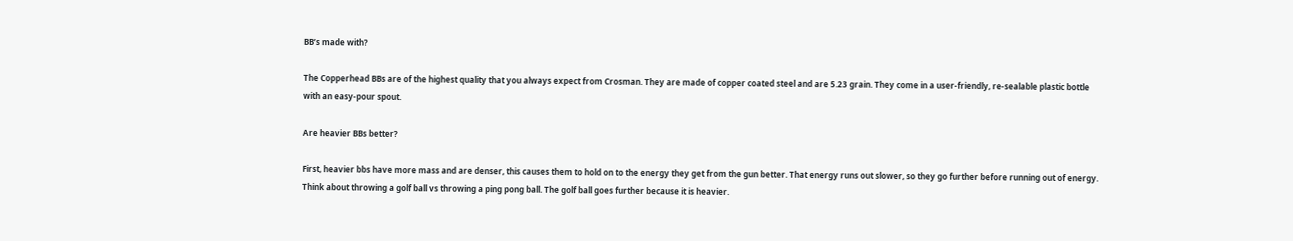BB’s made with?

The Copperhead BBs are of the highest quality that you always expect from Crosman. They are made of copper coated steel and are 5.23 grain. They come in a user-friendly, re-sealable plastic bottle with an easy-pour spout.

Are heavier BBs better?

First, heavier bbs have more mass and are denser, this causes them to hold on to the energy they get from the gun better. That energy runs out slower, so they go further before running out of energy. Think about throwing a golf ball vs throwing a ping pong ball. The golf ball goes further because it is heavier.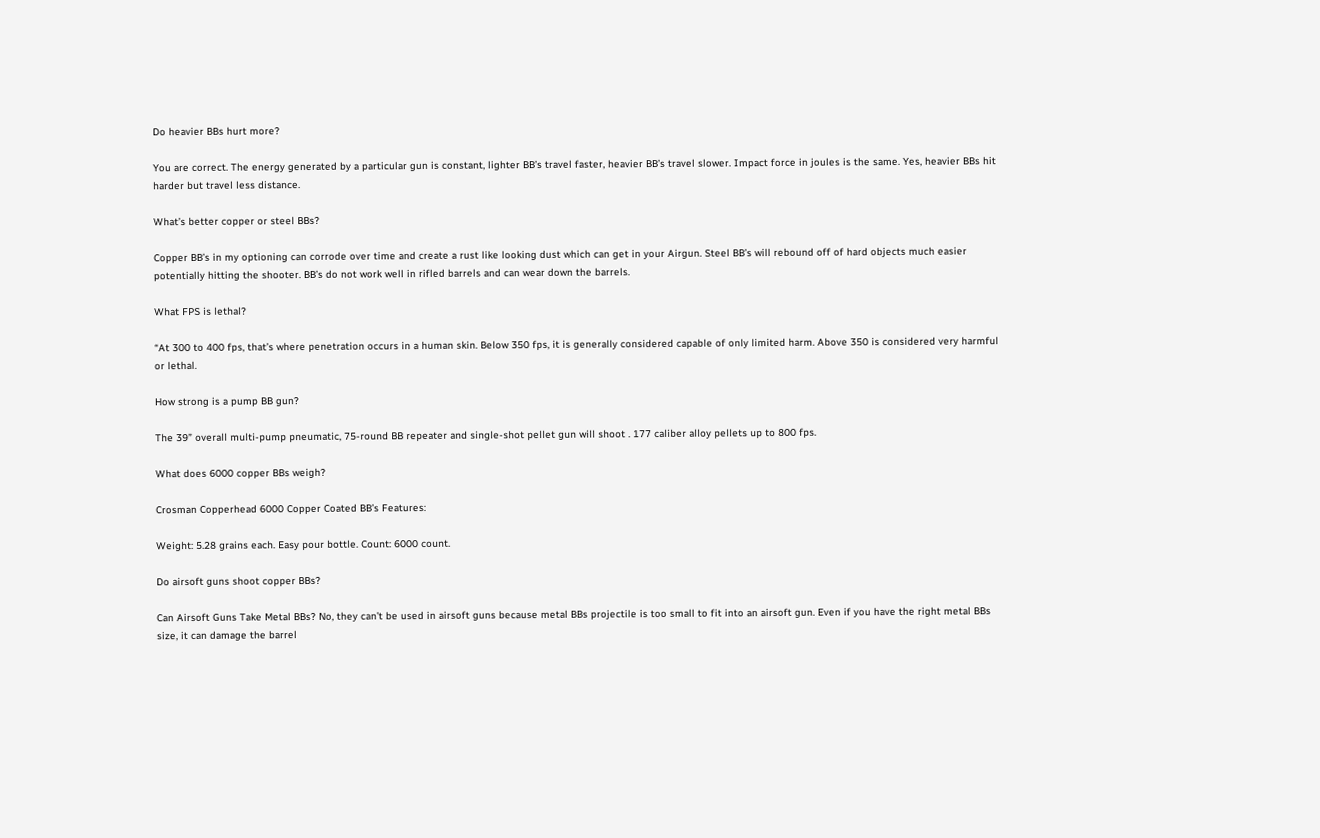Do heavier BBs hurt more?

You are correct. The energy generated by a particular gun is constant, lighter BB’s travel faster, heavier BB’s travel slower. Impact force in joules is the same. Yes, heavier BBs hit harder but travel less distance.

What’s better copper or steel BBs?

Copper BB’s in my optioning can corrode over time and create a rust like looking dust which can get in your Airgun. Steel BB’s will rebound off of hard objects much easier potentially hitting the shooter. BB’s do not work well in rifled barrels and can wear down the barrels.

What FPS is lethal?

“At 300 to 400 fps, that’s where penetration occurs in a human skin. Below 350 fps, it is generally considered capable of only limited harm. Above 350 is considered very harmful or lethal.

How strong is a pump BB gun?

The 39” overall multi-pump pneumatic, 75-round BB repeater and single-shot pellet gun will shoot . 177 caliber alloy pellets up to 800 fps.

What does 6000 copper BBs weigh?

Crosman Copperhead 6000 Copper Coated BB’s Features:

Weight: 5.28 grains each. Easy pour bottle. Count: 6000 count.

Do airsoft guns shoot copper BBs?

Can Airsoft Guns Take Metal BBs? No, they can’t be used in airsoft guns because metal BBs projectile is too small to fit into an airsoft gun. Even if you have the right metal BBs size, it can damage the barrel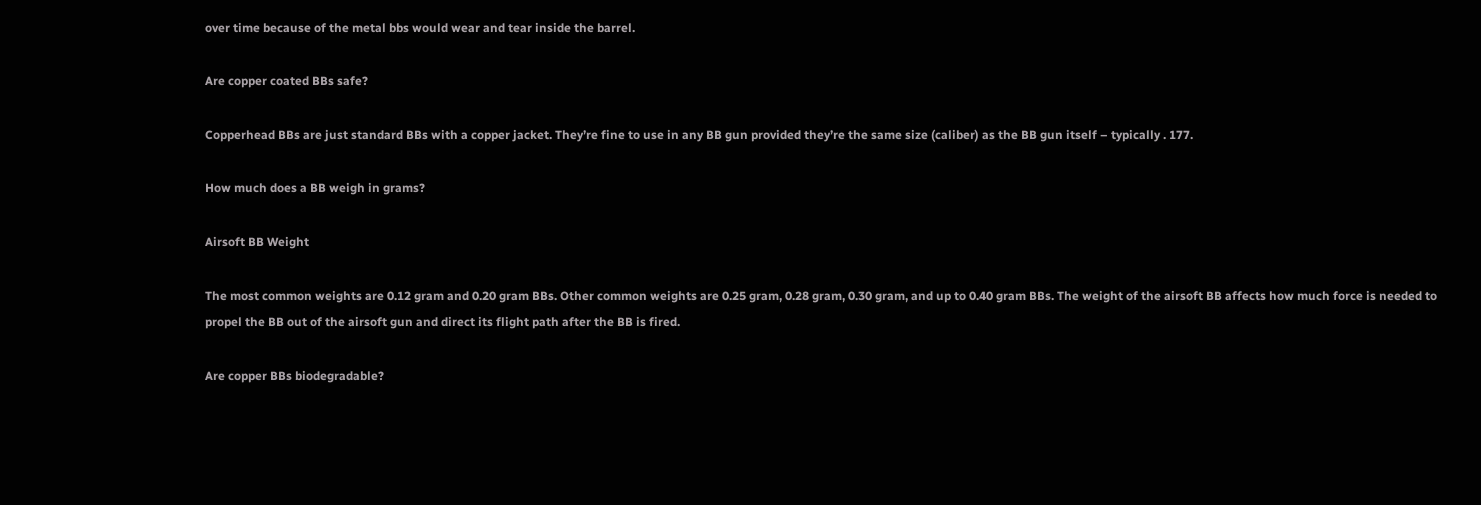over time because of the metal bbs would wear and tear inside the barrel.

Are copper coated BBs safe?

Copperhead BBs are just standard BBs with a copper jacket. They’re fine to use in any BB gun provided they’re the same size (caliber) as the BB gun itself – typically . 177.

How much does a BB weigh in grams?

Airsoft BB Weight

The most common weights are 0.12 gram and 0.20 gram BBs. Other common weights are 0.25 gram, 0.28 gram, 0.30 gram, and up to 0.40 gram BBs. The weight of the airsoft BB affects how much force is needed to propel the BB out of the airsoft gun and direct its flight path after the BB is fired.

Are copper BBs biodegradable?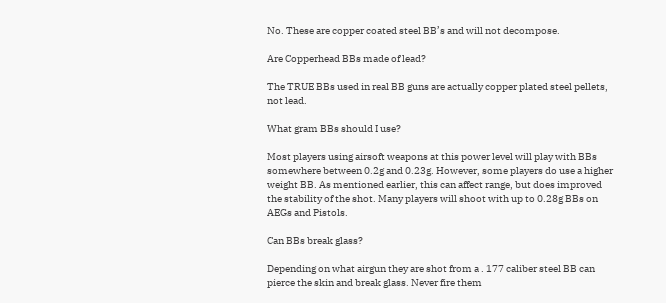No. These are copper coated steel BB’s and will not decompose.

Are Copperhead BBs made of lead?

The TRUE BBs used in real BB guns are actually copper plated steel pellets, not lead.

What gram BBs should I use?

Most players using airsoft weapons at this power level will play with BBs somewhere between 0.2g and 0.23g. However, some players do use a higher weight BB. As mentioned earlier, this can affect range, but does improved the stability of the shot. Many players will shoot with up to 0.28g BBs on AEGs and Pistols.

Can BBs break glass?

Depending on what airgun they are shot from a . 177 caliber steel BB can pierce the skin and break glass. Never fire them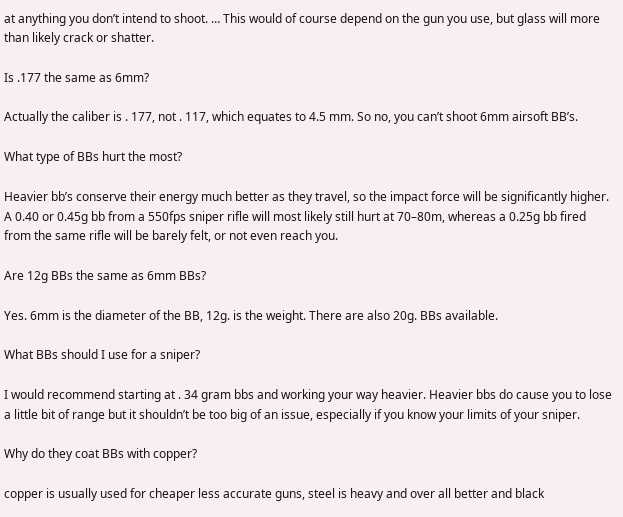at anything you don’t intend to shoot. … This would of course depend on the gun you use, but glass will more than likely crack or shatter.

Is .177 the same as 6mm?

Actually the caliber is . 177, not . 117, which equates to 4.5 mm. So no, you can’t shoot 6mm airsoft BB’s.

What type of BBs hurt the most?

Heavier bb’s conserve their energy much better as they travel, so the impact force will be significantly higher. A 0.40 or 0.45g bb from a 550fps sniper rifle will most likely still hurt at 70–80m, whereas a 0.25g bb fired from the same rifle will be barely felt, or not even reach you.

Are 12g BBs the same as 6mm BBs?

Yes. 6mm is the diameter of the BB, 12g. is the weight. There are also 20g. BBs available.

What BBs should I use for a sniper?

I would recommend starting at . 34 gram bbs and working your way heavier. Heavier bbs do cause you to lose a little bit of range but it shouldn’t be too big of an issue, especially if you know your limits of your sniper.

Why do they coat BBs with copper?

copper is usually used for cheaper less accurate guns, steel is heavy and over all better and black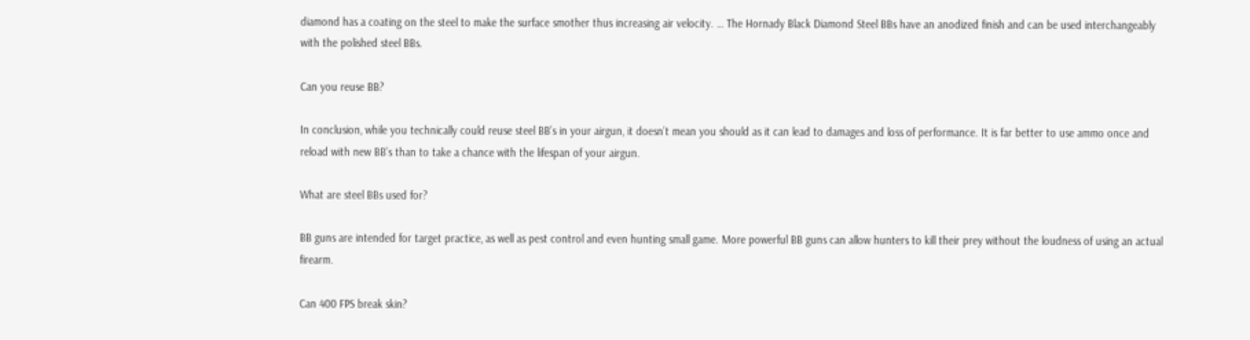diamond has a coating on the steel to make the surface smother thus increasing air velocity. … The Hornady Black Diamond Steel BBs have an anodized finish and can be used interchangeably with the polished steel BBs.

Can you reuse BB?

In conclusion, while you technically could reuse steel BB’s in your airgun, it doesn’t mean you should as it can lead to damages and loss of performance. It is far better to use ammo once and reload with new BB’s than to take a chance with the lifespan of your airgun.

What are steel BBs used for?

BB guns are intended for target practice, as well as pest control and even hunting small game. More powerful BB guns can allow hunters to kill their prey without the loudness of using an actual firearm.

Can 400 FPS break skin?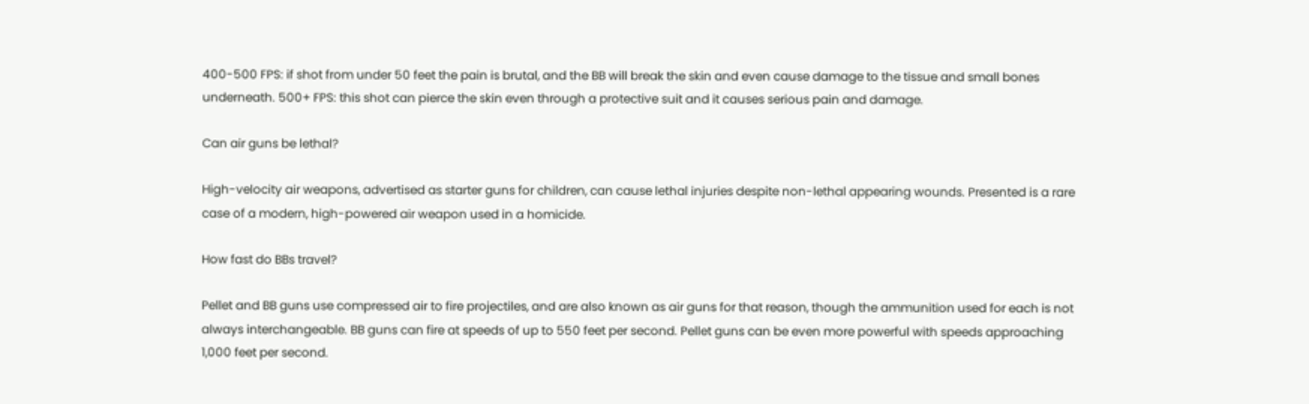400-500 FPS: if shot from under 50 feet the pain is brutal, and the BB will break the skin and even cause damage to the tissue and small bones underneath. 500+ FPS: this shot can pierce the skin even through a protective suit and it causes serious pain and damage.

Can air guns be lethal?

High-velocity air weapons, advertised as starter guns for children, can cause lethal injuries despite non-lethal appearing wounds. Presented is a rare case of a modern, high-powered air weapon used in a homicide.

How fast do BBs travel?

Pellet and BB guns use compressed air to fire projectiles, and are also known as air guns for that reason, though the ammunition used for each is not always interchangeable. BB guns can fire at speeds of up to 550 feet per second. Pellet guns can be even more powerful with speeds approaching 1,000 feet per second.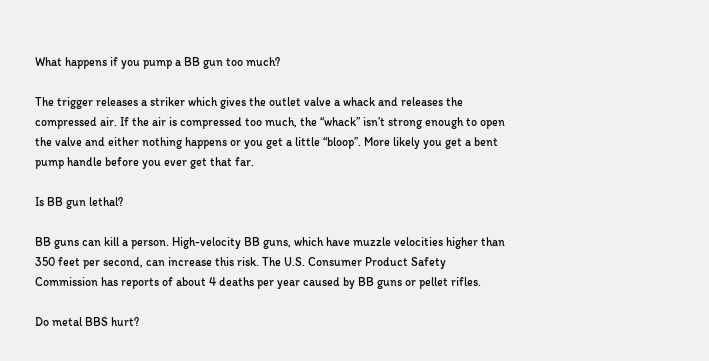What happens if you pump a BB gun too much?

The trigger releases a striker which gives the outlet valve a whack and releases the compressed air. If the air is compressed too much, the “whack” isn’t strong enough to open the valve and either nothing happens or you get a little “bloop”. More likely you get a bent pump handle before you ever get that far.

Is BB gun lethal?

BB guns can kill a person. High-velocity BB guns, which have muzzle velocities higher than 350 feet per second, can increase this risk. The U.S. Consumer Product Safety Commission has reports of about 4 deaths per year caused by BB guns or pellet rifles.

Do metal BBS hurt?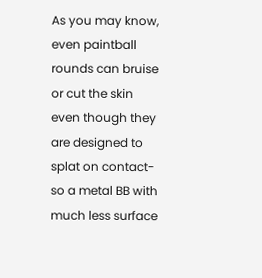As you may know, even paintball rounds can bruise or cut the skin even though they are designed to splat on contact- so a metal BB with much less surface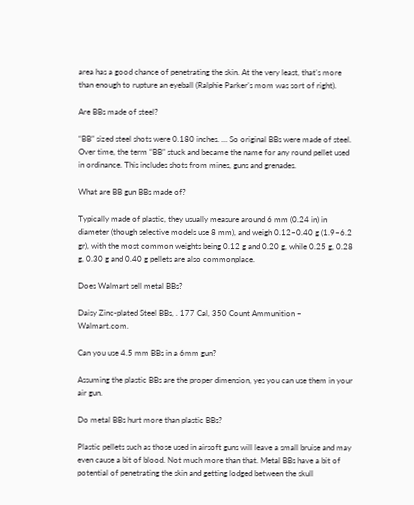area has a good chance of penetrating the skin. At the very least, that’s more than enough to rupture an eyeball (Ralphie Parker’s mom was sort of right).

Are BBs made of steel?

“BB” sized steel shots were 0.180 inches. … So original BBs were made of steel. Over time, the term “BB” stuck and became the name for any round pellet used in ordinance. This includes shots from mines, guns and grenades.

What are BB gun BBs made of?

Typically made of plastic, they usually measure around 6 mm (0.24 in) in diameter (though selective models use 8 mm), and weigh 0.12–0.40 g (1.9–6.2 gr), with the most common weights being 0.12 g and 0.20 g, while 0.25 g, 0.28 g, 0.30 g and 0.40 g pellets are also commonplace.

Does Walmart sell metal BBs?

Daisy Zinc-plated Steel BBs, . 177 Cal, 350 Count Ammunition – Walmart.com.

Can you use 4.5 mm BBs in a 6mm gun?

Assuming the plastic BBs are the proper dimension, yes you can use them in your air gun.

Do metal BBs hurt more than plastic BBs?

Plastic pellets such as those used in airsoft guns will leave a small bruise and may even cause a bit of blood. Not much more than that. Metal BBs have a bit of potential of penetrating the skin and getting lodged between the skull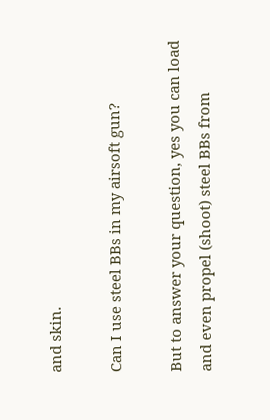and skin.

Can I use steel BBs in my airsoft gun?

But to answer your question, yes you can load and even propel (shoot) steel BBs from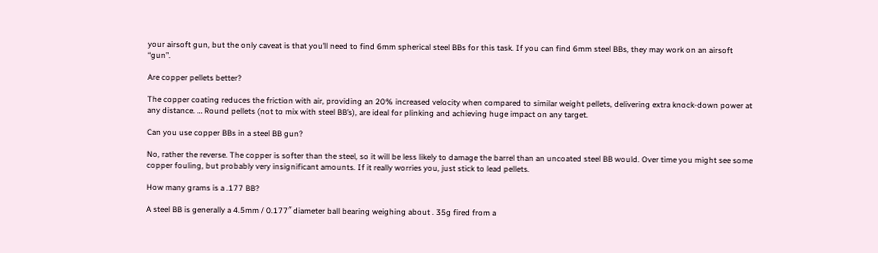your airsoft gun, but the only caveat is that you’ll need to find 6mm spherical steel BBs for this task. If you can find 6mm steel BBs, they may work on an airsoft “gun”.

Are copper pellets better?

The copper coating reduces the friction with air, providing an 20% increased velocity when compared to similar weight pellets, delivering extra knock-down power at any distance. … Round pellets (not to mix with steel BB’s), are ideal for plinking and achieving huge impact on any target.

Can you use copper BBs in a steel BB gun?

No, rather the reverse. The copper is softer than the steel, so it will be less likely to damage the barrel than an uncoated steel BB would. Over time you might see some copper fouling, but probably very insignificant amounts. If it really worries you, just stick to lead pellets.

How many grams is a .177 BB?

A steel BB is generally a 4.5mm / 0.177″ diameter ball bearing weighing about . 35g fired from a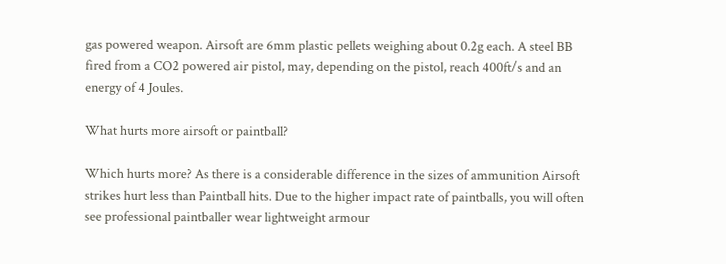gas powered weapon. Airsoft are 6mm plastic pellets weighing about 0.2g each. A steel BB fired from a CO2 powered air pistol, may, depending on the pistol, reach 400ft/s and an energy of 4 Joules.

What hurts more airsoft or paintball?

Which hurts more? As there is a considerable difference in the sizes of ammunition Airsoft strikes hurt less than Paintball hits. Due to the higher impact rate of paintballs, you will often see professional paintballer wear lightweight armour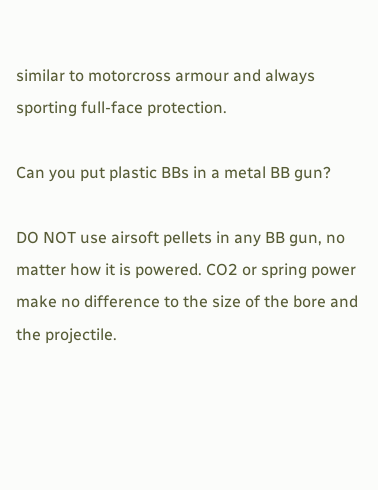similar to motorcross armour and always sporting full-face protection.

Can you put plastic BBs in a metal BB gun?

DO NOT use airsoft pellets in any BB gun, no matter how it is powered. CO2 or spring power make no difference to the size of the bore and the projectile.